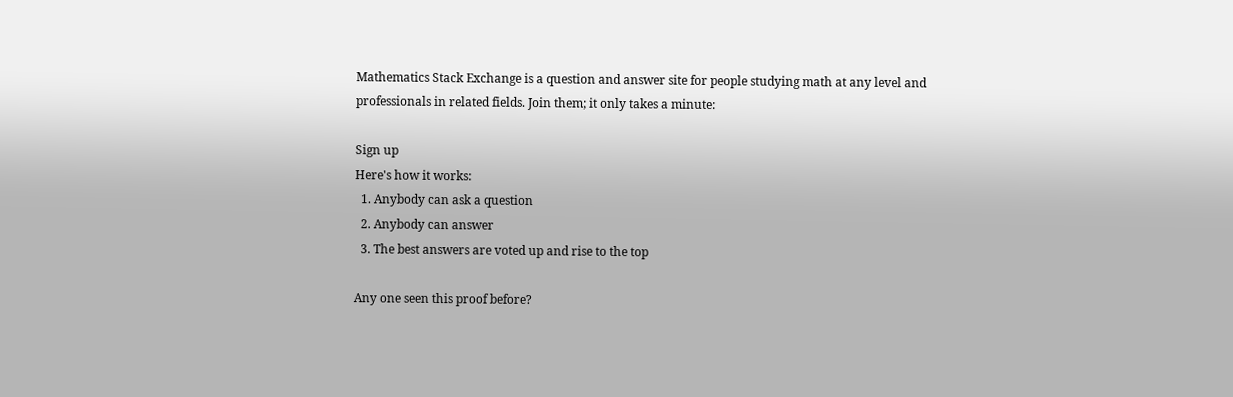Mathematics Stack Exchange is a question and answer site for people studying math at any level and professionals in related fields. Join them; it only takes a minute:

Sign up
Here's how it works:
  1. Anybody can ask a question
  2. Anybody can answer
  3. The best answers are voted up and rise to the top

Any one seen this proof before?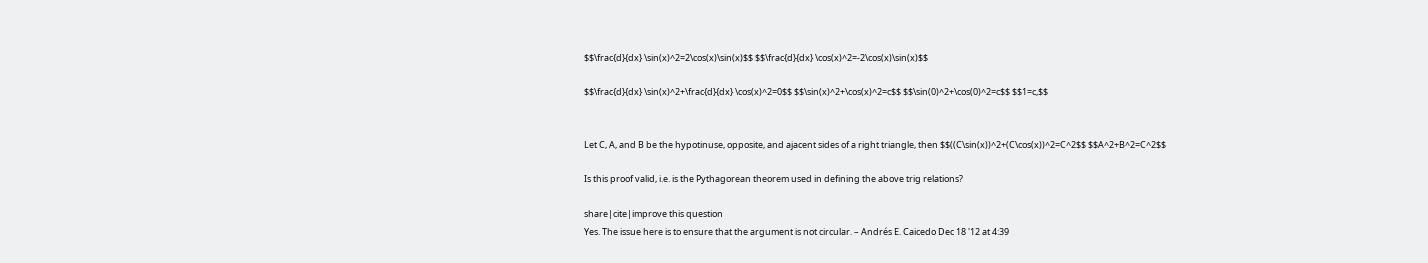$$\frac{d}{dx} \sin(x)^2=2\cos(x)\sin(x)$$ $$\frac{d}{dx} \cos(x)^2=-2\cos(x)\sin(x)$$

$$\frac{d}{dx} \sin(x)^2+\frac{d}{dx} \cos(x)^2=0$$ $$\sin(x)^2+\cos(x)^2=c$$ $$\sin(0)^2+\cos(0)^2=c$$ $$1=c,$$


Let C, A, and B be the hypotinuse, opposite, and ajacent sides of a right triangle, then $$((C\sin(x))^2+(C\cos(x))^2=C^2$$ $$A^2+B^2=C^2$$

Is this proof valid, i.e. is the Pythagorean theorem used in defining the above trig relations?

share|cite|improve this question
Yes. The issue here is to ensure that the argument is not circular. – Andrés E. Caicedo Dec 18 '12 at 4:39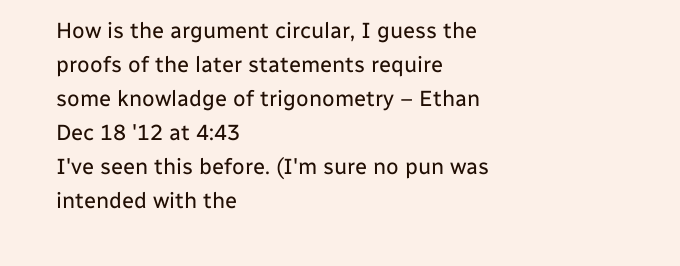How is the argument circular, I guess the proofs of the later statements require some knowladge of trigonometry – Ethan Dec 18 '12 at 4:43
I've seen this before. (I'm sure no pun was intended with the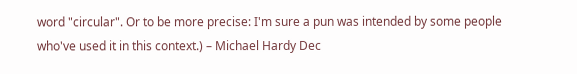word "circular". Or to be more precise: I'm sure a pun was intended by some people who've used it in this context.) – Michael Hardy Dec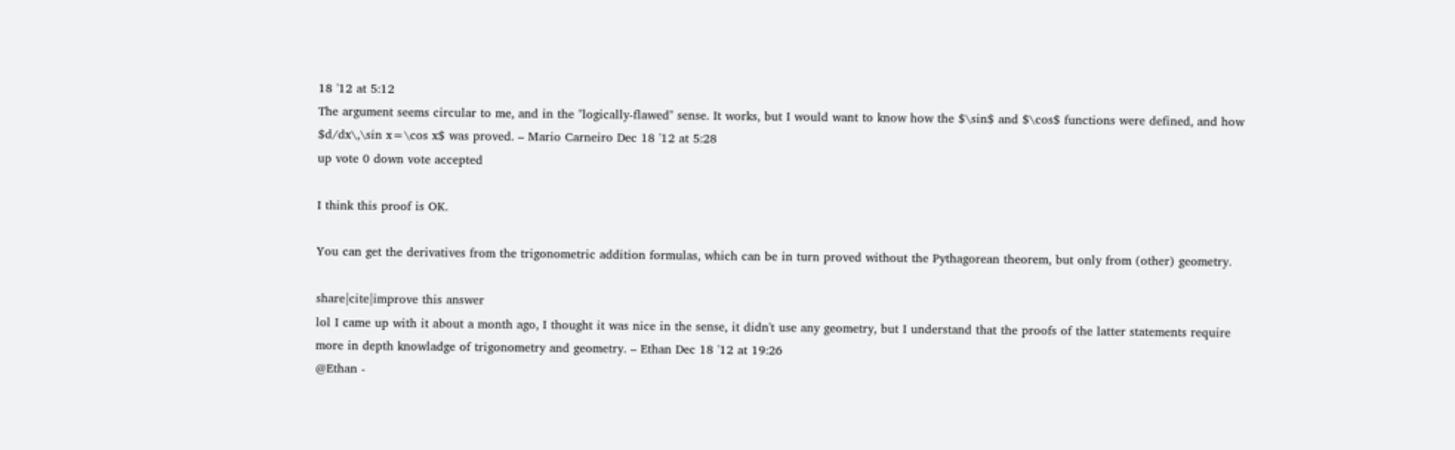18 '12 at 5:12
The argument seems circular to me, and in the "logically-flawed" sense. It works, but I would want to know how the $\sin$ and $\cos$ functions were defined, and how $d/dx\,\sin x=\cos x$ was proved. – Mario Carneiro Dec 18 '12 at 5:28
up vote 0 down vote accepted

I think this proof is OK.

You can get the derivatives from the trigonometric addition formulas, which can be in turn proved without the Pythagorean theorem, but only from (other) geometry.

share|cite|improve this answer
lol I came up with it about a month ago, I thought it was nice in the sense, it didn't use any geometry, but I understand that the proofs of the latter statements require more in depth knowladge of trigonometry and geometry. – Ethan Dec 18 '12 at 19:26
@Ethan -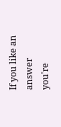If you like an answer you're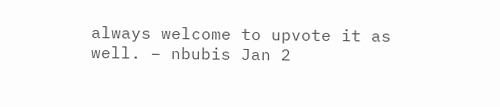always welcome to upvote it as well. – nbubis Jan 2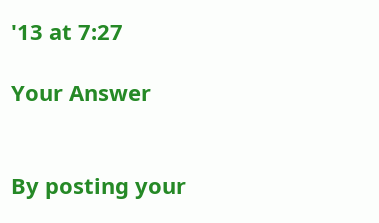'13 at 7:27

Your Answer


By posting your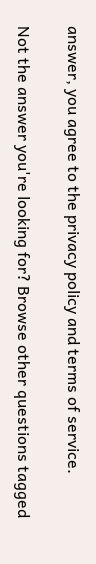answer, you agree to the privacy policy and terms of service.

Not the answer you're looking for? Browse other questions tagged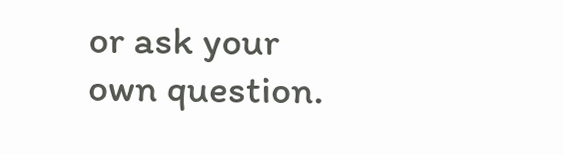or ask your own question.